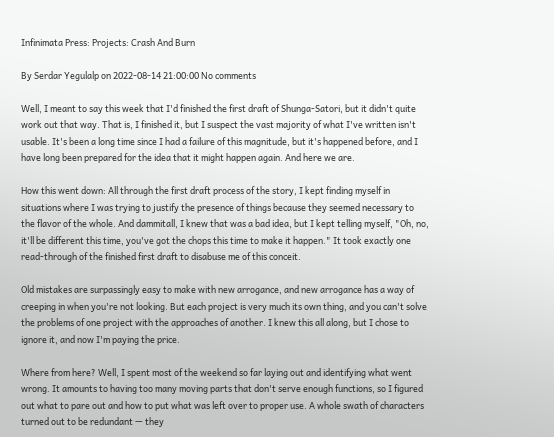Infinimata Press: Projects: Crash And Burn

By Serdar Yegulalp on 2022-08-14 21:00:00 No comments

Well, I meant to say this week that I'd finished the first draft of Shunga-Satori, but it didn't quite work out that way. That is, I finished it, but I suspect the vast majority of what I've written isn't usable. It's been a long time since I had a failure of this magnitude, but it's happened before, and I have long been prepared for the idea that it might happen again. And here we are.

How this went down: All through the first draft process of the story, I kept finding myself in situations where I was trying to justify the presence of things because they seemed necessary to the flavor of the whole. And dammitall, I knew that was a bad idea, but I kept telling myself, "Oh, no, it'll be different this time, you've got the chops this time to make it happen." It took exactly one read-through of the finished first draft to disabuse me of this conceit.

Old mistakes are surpassingly easy to make with new arrogance, and new arrogance has a way of creeping in when you're not looking. But each project is very much its own thing, and you can't solve the problems of one project with the approaches of another. I knew this all along, but I chose to ignore it, and now I'm paying the price.

Where from here? Well, I spent most of the weekend so far laying out and identifying what went wrong. It amounts to having too many moving parts that don't serve enough functions, so I figured out what to pare out and how to put what was left over to proper use. A whole swath of characters turned out to be redundant — they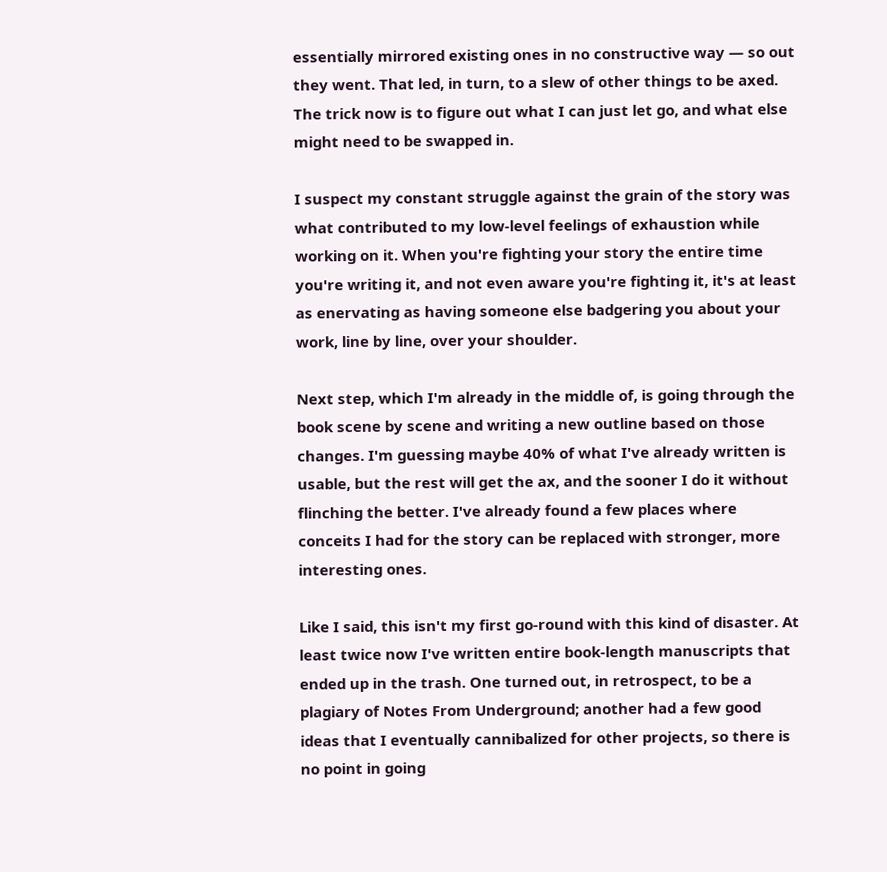essentially mirrored existing ones in no constructive way — so out they went. That led, in turn, to a slew of other things to be axed. The trick now is to figure out what I can just let go, and what else might need to be swapped in.

I suspect my constant struggle against the grain of the story was what contributed to my low-level feelings of exhaustion while working on it. When you're fighting your story the entire time you're writing it, and not even aware you're fighting it, it's at least as enervating as having someone else badgering you about your work, line by line, over your shoulder.

Next step, which I'm already in the middle of, is going through the book scene by scene and writing a new outline based on those changes. I'm guessing maybe 40% of what I've already written is usable, but the rest will get the ax, and the sooner I do it without flinching the better. I've already found a few places where conceits I had for the story can be replaced with stronger, more interesting ones.

Like I said, this isn't my first go-round with this kind of disaster. At least twice now I've written entire book-length manuscripts that ended up in the trash. One turned out, in retrospect, to be a plagiary of Notes From Underground; another had a few good ideas that I eventually cannibalized for other projects, so there is no point in going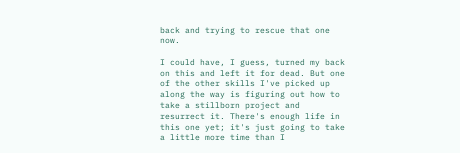back and trying to rescue that one now.

I could have, I guess, turned my back on this and left it for dead. But one of the other skills I've picked up along the way is figuring out how to take a stillborn project and resurrect it. There's enough life in this one yet; it's just going to take a little more time than I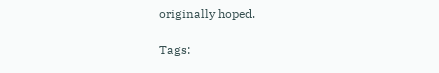originally hoped.

Tags: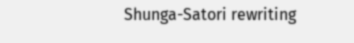Shunga-Satori rewriting